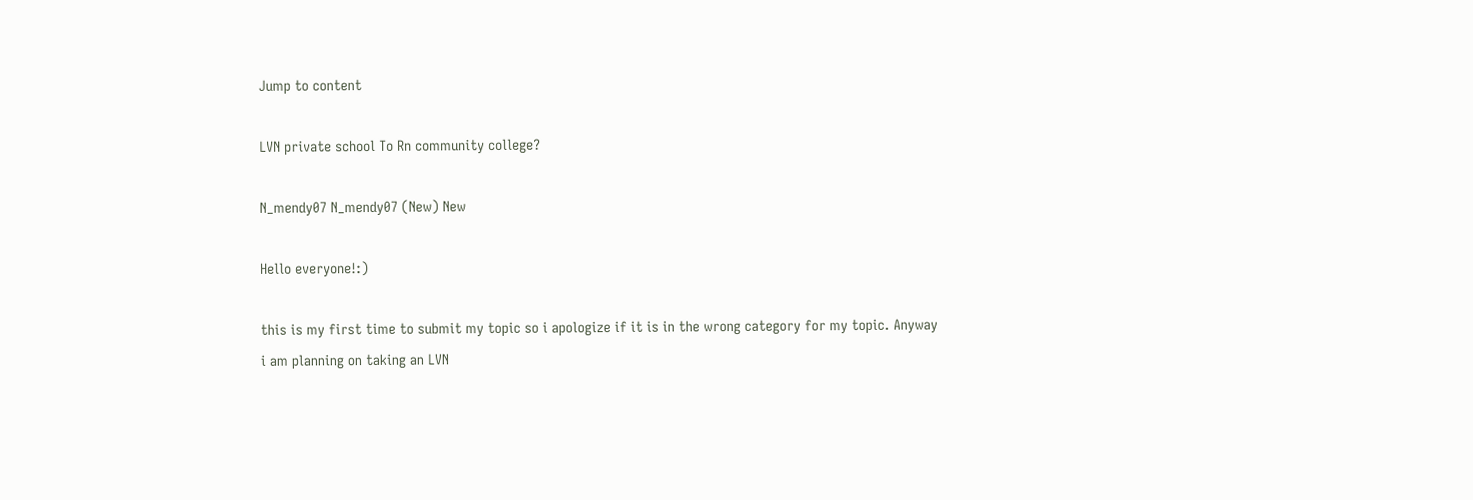Jump to content

LVN private school To Rn community college?

N_mendy07 N_mendy07 (New) New

Hello everyone!:)

this is my first time to submit my topic so i apologize if it is in the wrong category for my topic. Anyway i am planning on taking an LVN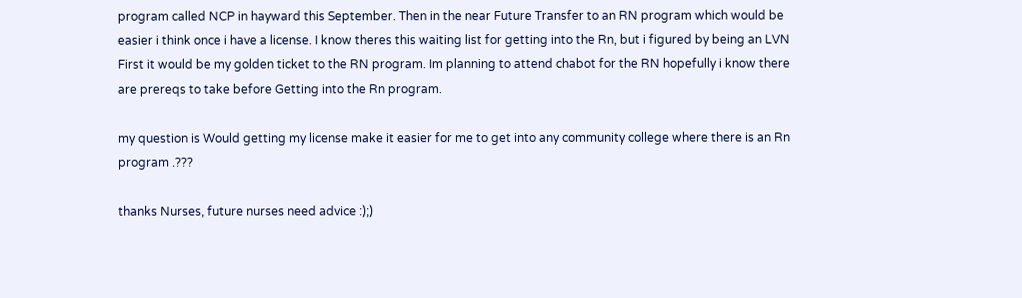program called NCP in hayward this September. Then in the near Future Transfer to an RN program which would be easier i think once i have a license. I know theres this waiting list for getting into the Rn, but i figured by being an LVN First it would be my golden ticket to the RN program. Im planning to attend chabot for the RN hopefully i know there are prereqs to take before Getting into the Rn program.

my question is Would getting my license make it easier for me to get into any community college where there is an Rn program .???

thanks Nurses, future nurses need advice :);)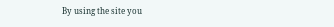By using the site you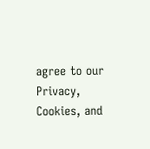agree to our Privacy, Cookies, and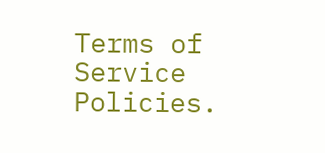Terms of Service Policies.